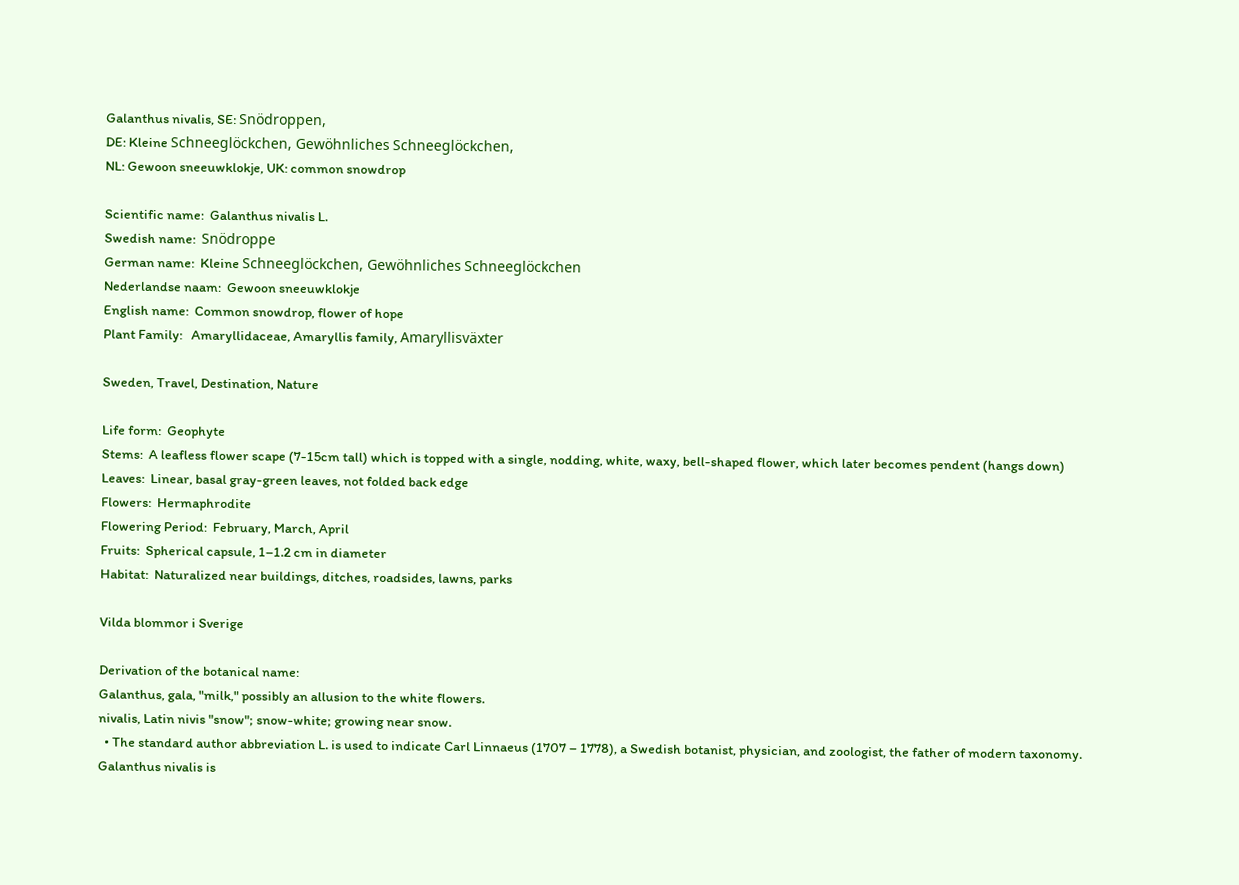Galanthus nivalis, SE: Snödroppen,
DE: Kleine Schneeglöckchen, Gewöhnliches Schneeglöckchen,
NL: Gewoon sneeuwklokje, UK: common snowdrop

Scientific name:  Galanthus nivalis L.
Swedish name:  Snödroppe
German name:  Kleine Schneeglöckchen, Gewöhnliches Schneeglöckchen
Nederlandse naam:  Gewoon sneeuwklokje
English name:  Common snowdrop, flower of hope
Plant Family:   Amaryllidaceae, Amaryllis family, Amaryllisväxter

Sweden, Travel, Destination, Nature

Life form:  Geophyte
Stems:  A leafless flower scape (7-15cm tall) which is topped with a single, nodding, white, waxy, bell-shaped flower, which later becomes pendent (hangs down)
Leaves:  Linear, basal gray-green leaves, not folded back edge
Flowers:  Hermaphrodite
Flowering Period:  February, March, April
Fruits:  Spherical capsule, 1–1.2 cm in diameter
Habitat:  Naturalized near buildings, ditches, roadsides, lawns, parks

Vilda blommor i Sverige

Derivation of the botanical name:
Galanthus, gala, "milk," possibly an allusion to the white flowers.
nivalis, Latin nivis "snow"; snow-white; growing near snow.
  • The standard author abbreviation L. is used to indicate Carl Linnaeus (1707 – 1778), a Swedish botanist, physician, and zoologist, the father of modern taxonomy.
Galanthus nivalis is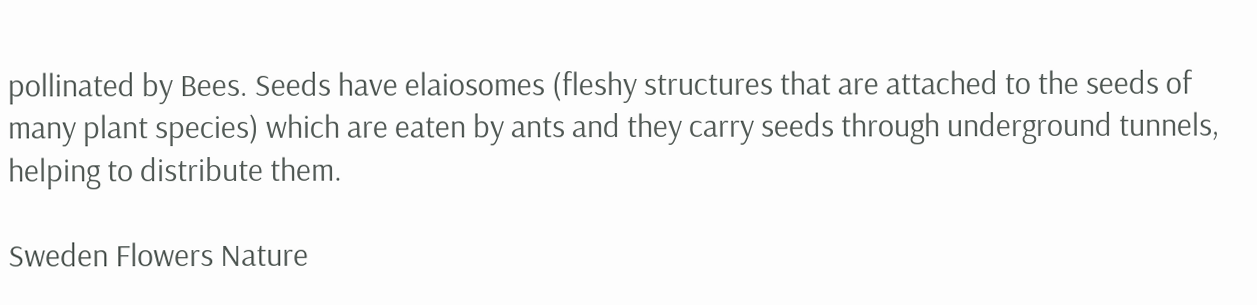pollinated by Bees. Seeds have elaiosomes (fleshy structures that are attached to the seeds of many plant species) which are eaten by ants and they carry seeds through underground tunnels, helping to distribute them.

Sweden Flowers Nature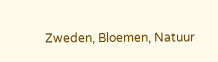Zweden, Bloemen, Natuur